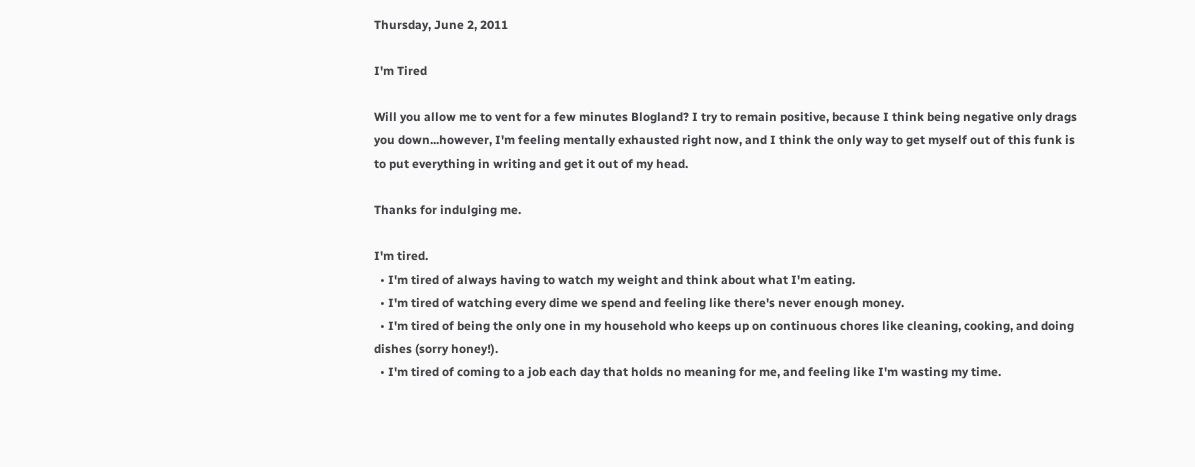Thursday, June 2, 2011

I'm Tired

Will you allow me to vent for a few minutes Blogland? I try to remain positive, because I think being negative only drags you down...however, I'm feeling mentally exhausted right now, and I think the only way to get myself out of this funk is to put everything in writing and get it out of my head.

Thanks for indulging me.

I'm tired.
  • I'm tired of always having to watch my weight and think about what I'm eating.
  • I'm tired of watching every dime we spend and feeling like there's never enough money.
  • I'm tired of being the only one in my household who keeps up on continuous chores like cleaning, cooking, and doing dishes (sorry honey!).
  • I'm tired of coming to a job each day that holds no meaning for me, and feeling like I'm wasting my time.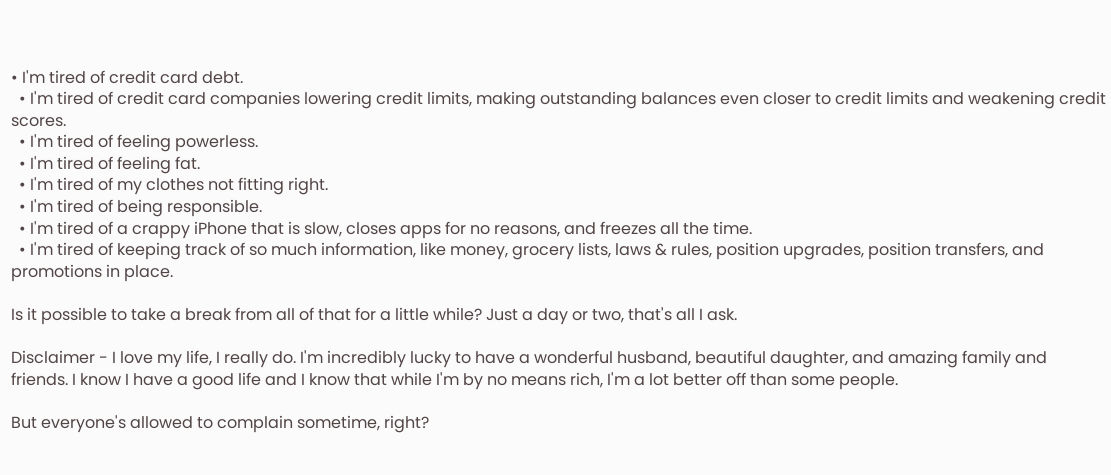• I'm tired of credit card debt.
  • I'm tired of credit card companies lowering credit limits, making outstanding balances even closer to credit limits and weakening credit scores.
  • I'm tired of feeling powerless.
  • I'm tired of feeling fat.
  • I'm tired of my clothes not fitting right.
  • I'm tired of being responsible.
  • I'm tired of a crappy iPhone that is slow, closes apps for no reasons, and freezes all the time.
  • I'm tired of keeping track of so much information, like money, grocery lists, laws & rules, position upgrades, position transfers, and promotions in place.

Is it possible to take a break from all of that for a little while? Just a day or two, that's all I ask.

Disclaimer - I love my life, I really do. I'm incredibly lucky to have a wonderful husband, beautiful daughter, and amazing family and friends. I know I have a good life and I know that while I'm by no means rich, I'm a lot better off than some people.

But everyone's allowed to complain sometime, right?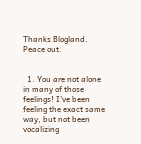Thanks Blogland. Peace out.


  1. You are not alone in many of those feelings! I've been feeling the exact same way, but not been vocalizing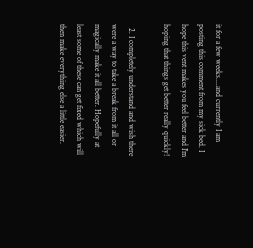it for a few weeks....and currently I am posting this comment from my sick bed. I hope this vent makes you feel better and I'm hoping that things get better really quickly!

  2. I completely understand and wish there were a way to take a break from it all or magically make it all better. Hopefully at least some of these can get fixed which will then make everything else a little easier.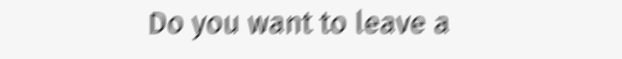Do you want to leave a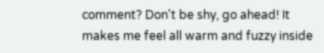comment? Don't be shy, go ahead! It makes me feel all warm and fuzzy inside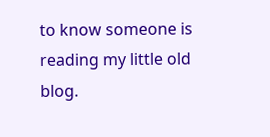to know someone is reading my little old blog.